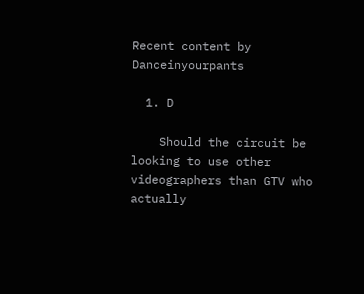Recent content by Danceinyourpants

  1. D

    Should the circuit be looking to use other videographers than GTV who actually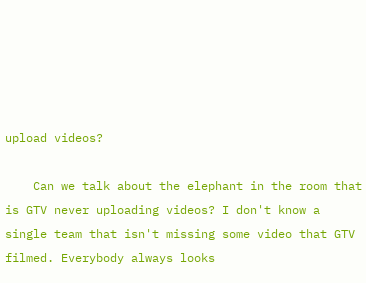upload videos?

    Can we talk about the elephant in the room that is GTV never uploading videos? I don't know a single team that isn't missing some video that GTV filmed. Everybody always looks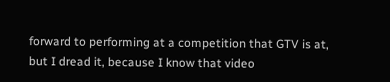forward to performing at a competition that GTV is at, but I dread it, because I know that video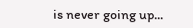is never going up...